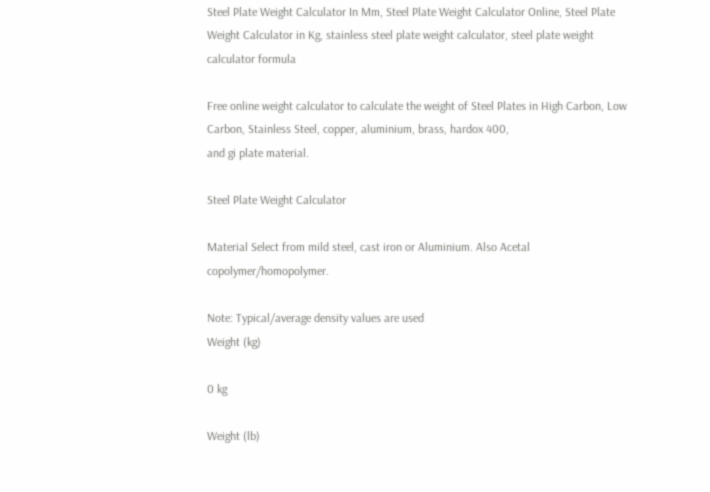Steel Plate Weight Calculator In Mm, Steel Plate Weight Calculator Online, Steel Plate Weight Calculator in Kg, stainless steel plate weight calculator, steel plate weight calculator formula

Free online weight calculator to calculate the weight of Steel Plates in High Carbon, Low Carbon, Stainless Steel, copper, aluminium, brass, hardox 400,
and gi plate material.

Steel Plate Weight Calculator

Material Select from mild steel, cast iron or Aluminium. Also Acetal copolymer/homopolymer.

Note: Typical/average density values are used
Weight (kg)

0 kg

Weight (lb)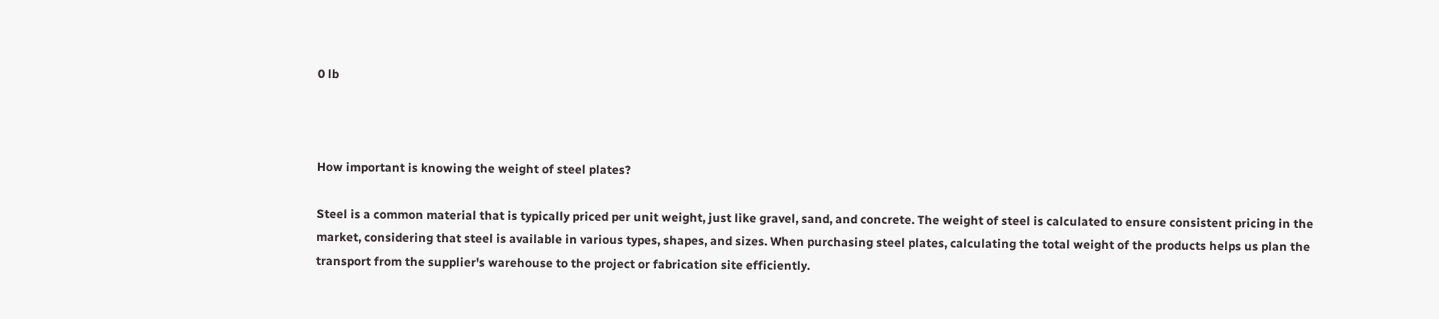0 lb



How important is knowing the weight of steel plates?

Steel is a common material that is typically priced per unit weight, just like gravel, sand, and concrete. The weight of steel is calculated to ensure consistent pricing in the market, considering that steel is available in various types, shapes, and sizes. When purchasing steel plates, calculating the total weight of the products helps us plan the transport from the supplier's warehouse to the project or fabrication site efficiently.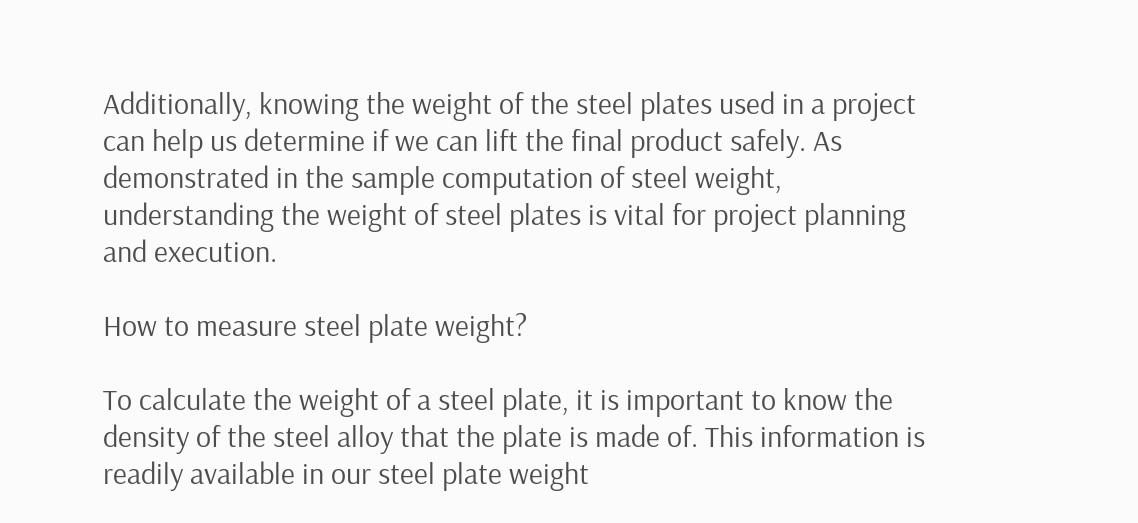Additionally, knowing the weight of the steel plates used in a project can help us determine if we can lift the final product safely. As demonstrated in the sample computation of steel weight, understanding the weight of steel plates is vital for project planning and execution.

How to measure steel plate weight?

To calculate the weight of a steel plate, it is important to know the density of the steel alloy that the plate is made of. This information is readily available in our steel plate weight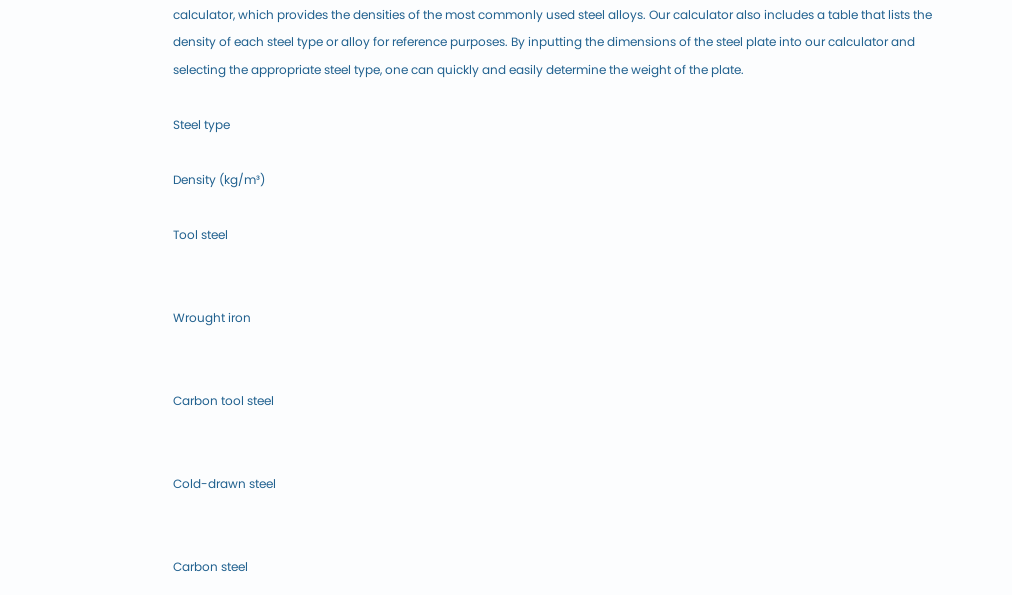calculator, which provides the densities of the most commonly used steel alloys. Our calculator also includes a table that lists the density of each steel type or alloy for reference purposes. By inputting the dimensions of the steel plate into our calculator and selecting the appropriate steel type, one can quickly and easily determine the weight of the plate.

Steel type

Density (kg/m³)

Tool steel


Wrought iron


Carbon tool steel


Cold-drawn steel


Carbon steel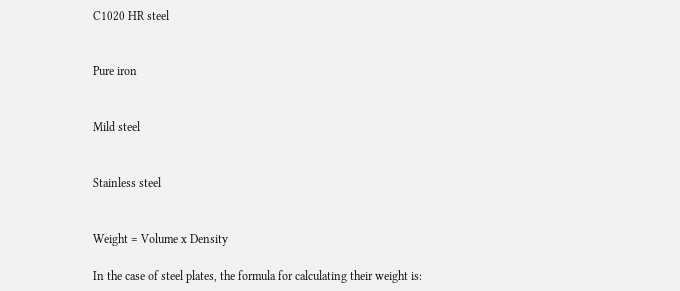C1020 HR steel


Pure iron


Mild steel


Stainless steel


Weight = Volume x Density

In the case of steel plates, the formula for calculating their weight is: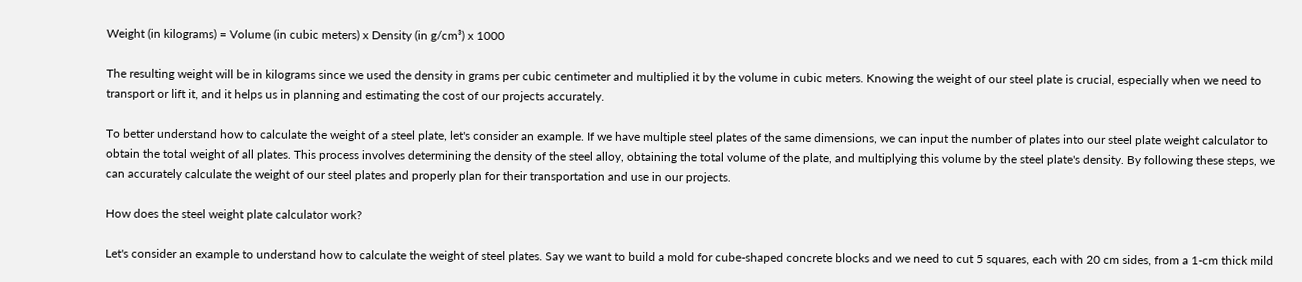Weight (in kilograms) = Volume (in cubic meters) x Density (in g/cm³) x 1000

The resulting weight will be in kilograms since we used the density in grams per cubic centimeter and multiplied it by the volume in cubic meters. Knowing the weight of our steel plate is crucial, especially when we need to transport or lift it, and it helps us in planning and estimating the cost of our projects accurately.

To better understand how to calculate the weight of a steel plate, let's consider an example. If we have multiple steel plates of the same dimensions, we can input the number of plates into our steel plate weight calculator to obtain the total weight of all plates. This process involves determining the density of the steel alloy, obtaining the total volume of the plate, and multiplying this volume by the steel plate's density. By following these steps, we can accurately calculate the weight of our steel plates and properly plan for their transportation and use in our projects.

How does the steel weight plate calculator work?

Let's consider an example to understand how to calculate the weight of steel plates. Say we want to build a mold for cube-shaped concrete blocks and we need to cut 5 squares, each with 20 cm sides, from a 1-cm thick mild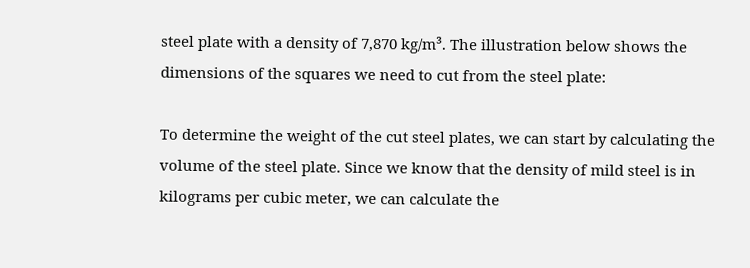steel plate with a density of 7,870 kg/m³. The illustration below shows the dimensions of the squares we need to cut from the steel plate:

To determine the weight of the cut steel plates, we can start by calculating the volume of the steel plate. Since we know that the density of mild steel is in kilograms per cubic meter, we can calculate the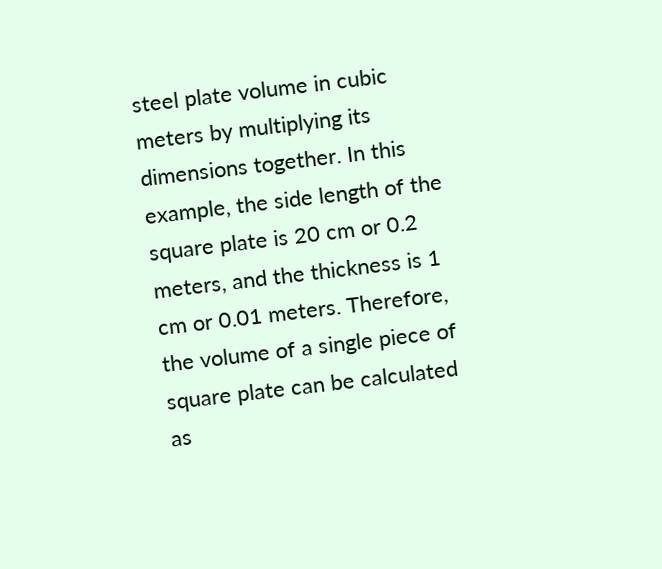steel plate volume in cubic meters by multiplying its dimensions together. In this example, the side length of the square plate is 20 cm or 0.2 meters, and the thickness is 1 cm or 0.01 meters. Therefore, the volume of a single piece of square plate can be calculated as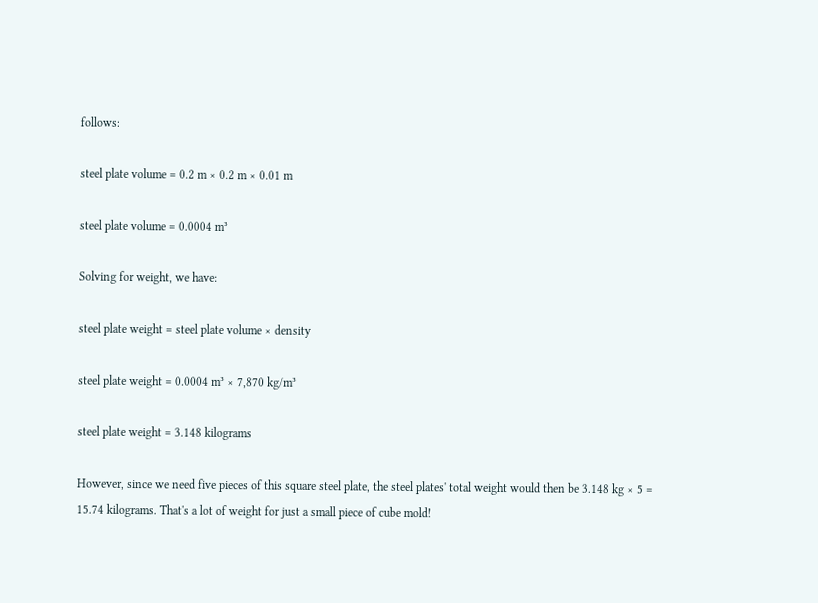follows:

steel plate volume = 0.2 m × 0.2 m × 0.01 m

steel plate volume = 0.0004 m³

Solving for weight, we have:

steel plate weight = steel plate volume × density

steel plate weight = 0.0004 m³ × 7,870 kg/m³

steel plate weight = 3.148 kilograms

However, since we need five pieces of this square steel plate, the steel plates' total weight would then be 3.148 kg × 5 = 15.74 kilograms. That's a lot of weight for just a small piece of cube mold!